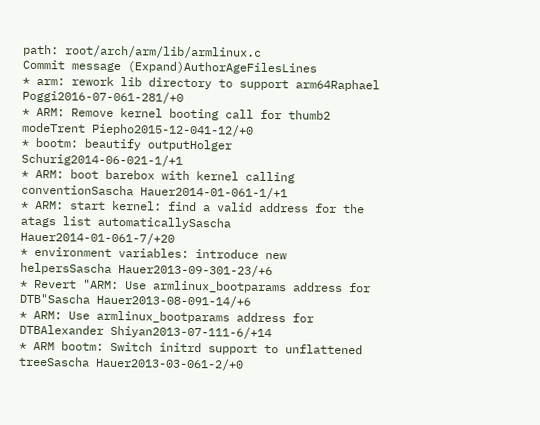path: root/arch/arm/lib/armlinux.c
Commit message (Expand)AuthorAgeFilesLines
* arm: rework lib directory to support arm64Raphael Poggi2016-07-061-281/+0
* ARM: Remove kernel booting call for thumb2 modeTrent Piepho2015-12-041-12/+0
* bootm: beautify outputHolger Schurig2014-06-021-1/+1
* ARM: boot barebox with kernel calling conventionSascha Hauer2014-01-061-1/+1
* ARM: start kernel: find a valid address for the atags list automaticallySascha Hauer2014-01-061-7/+20
* environment variables: introduce new helpersSascha Hauer2013-09-301-23/+6
* Revert "ARM: Use armlinux_bootparams address for DTB"Sascha Hauer2013-08-091-14/+6
* ARM: Use armlinux_bootparams address for DTBAlexander Shiyan2013-07-111-6/+14
* ARM bootm: Switch initrd support to unflattened treeSascha Hauer2013-03-061-2/+0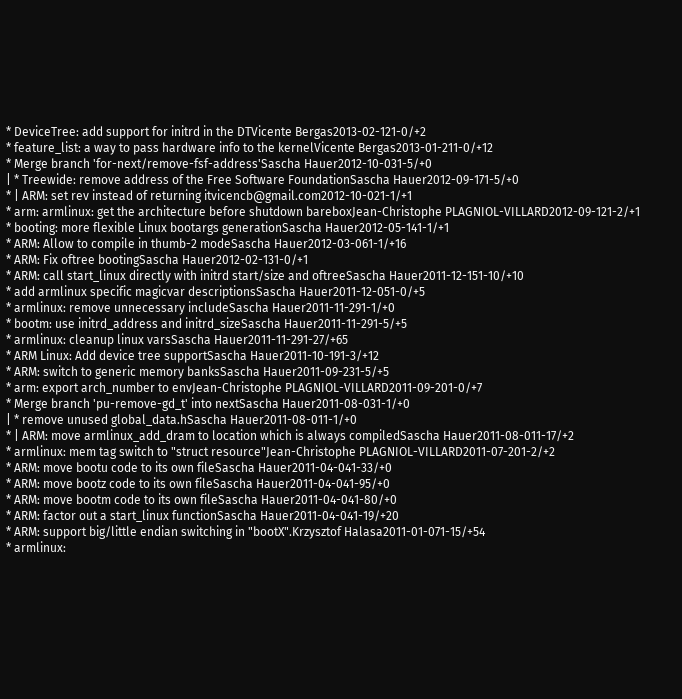* DeviceTree: add support for initrd in the DTVicente Bergas2013-02-121-0/+2
* feature_list: a way to pass hardware info to the kernelVicente Bergas2013-01-211-0/+12
* Merge branch 'for-next/remove-fsf-address'Sascha Hauer2012-10-031-5/+0
| * Treewide: remove address of the Free Software FoundationSascha Hauer2012-09-171-5/+0
* | ARM: set rev instead of returning itvicencb@gmail.com2012-10-021-1/+1
* arm: armlinux: get the architecture before shutdown bareboxJean-Christophe PLAGNIOL-VILLARD2012-09-121-2/+1
* booting: more flexible Linux bootargs generationSascha Hauer2012-05-141-1/+1
* ARM: Allow to compile in thumb-2 modeSascha Hauer2012-03-061-1/+16
* ARM: Fix oftree bootingSascha Hauer2012-02-131-0/+1
* ARM: call start_linux directly with initrd start/size and oftreeSascha Hauer2011-12-151-10/+10
* add armlinux specific magicvar descriptionsSascha Hauer2011-12-051-0/+5
* armlinux: remove unnecessary includeSascha Hauer2011-11-291-1/+0
* bootm: use initrd_address and initrd_sizeSascha Hauer2011-11-291-5/+5
* armlinux: cleanup linux varsSascha Hauer2011-11-291-27/+65
* ARM Linux: Add device tree supportSascha Hauer2011-10-191-3/+12
* ARM: switch to generic memory banksSascha Hauer2011-09-231-5/+5
* arm: export arch_number to envJean-Christophe PLAGNIOL-VILLARD2011-09-201-0/+7
* Merge branch 'pu-remove-gd_t' into nextSascha Hauer2011-08-031-1/+0
| * remove unused global_data.hSascha Hauer2011-08-011-1/+0
* | ARM: move armlinux_add_dram to location which is always compiledSascha Hauer2011-08-011-17/+2
* armlinux: mem tag switch to "struct resource"Jean-Christophe PLAGNIOL-VILLARD2011-07-201-2/+2
* ARM: move bootu code to its own fileSascha Hauer2011-04-041-33/+0
* ARM: move bootz code to its own fileSascha Hauer2011-04-041-95/+0
* ARM: move bootm code to its own fileSascha Hauer2011-04-041-80/+0
* ARM: factor out a start_linux functionSascha Hauer2011-04-041-19/+20
* ARM: support big/little endian switching in "bootX".Krzysztof Halasa2011-01-071-15/+54
* armlinux: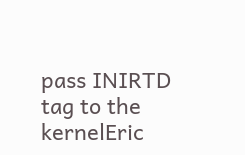pass INIRTD tag to the kernelEric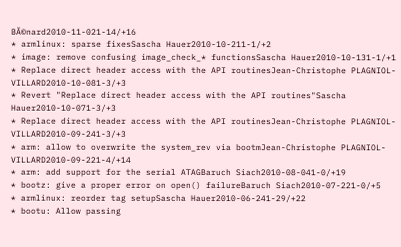BĂ©nard2010-11-021-14/+16
* armlinux: sparse fixesSascha Hauer2010-10-211-1/+2
* image: remove confusing image_check_* functionsSascha Hauer2010-10-131-1/+1
* Replace direct header access with the API routinesJean-Christophe PLAGNIOL-VILLARD2010-10-081-3/+3
* Revert "Replace direct header access with the API routines"Sascha Hauer2010-10-071-3/+3
* Replace direct header access with the API routinesJean-Christophe PLAGNIOL-VILLARD2010-09-241-3/+3
* arm: allow to overwrite the system_rev via bootmJean-Christophe PLAGNIOL-VILLARD2010-09-221-4/+14
* arm: add support for the serial ATAGBaruch Siach2010-08-041-0/+19
* bootz: give a proper error on open() failureBaruch Siach2010-07-221-0/+5
* armlinux: reorder tag setupSascha Hauer2010-06-241-29/+22
* bootu: Allow passing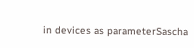in devices as parameterSascha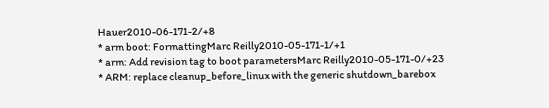Hauer2010-06-171-2/+8
* arm boot: FormattingMarc Reilly2010-05-171-1/+1
* arm: Add revision tag to boot parametersMarc Reilly2010-05-171-0/+23
* ARM: replace cleanup_before_linux with the generic shutdown_barebox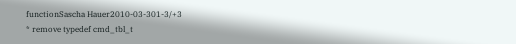functionSascha Hauer2010-03-301-3/+3
* remove typedef cmd_tbl_t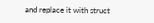and replace it with struct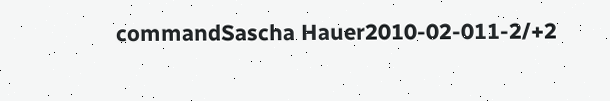commandSascha Hauer2010-02-011-2/+2